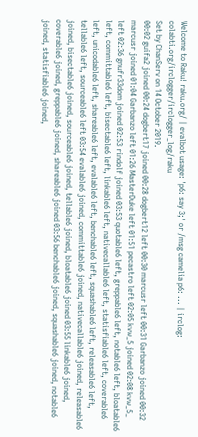Welcome to Raku! raku.org/ | evalbot usage: 'p6: say 3;' or /msg camelia p6: ... | irclog: colabti.org/irclogger/irclogger_log/raku
Set by ChanServ on 14 October 2019.
00:02 guifa2 joined 00:24 dogbert17 joined 00:28 dogbert12 left 00:30 marcusr left 00:31 Garbanzo joined 00:32 marcusr joined 01:04 Garbanzo left 01:26 MasterDuke left 01:51 pecastro left 02:05 kvw_5 joined 02:08 kvw_5_ left 02:36 gnufr33dom joined 02:53 rindolf joined 03:53 quotable6 left, greppable6 left, notable6 left, bloatable6 left, committable6 left, bisectable6 left, linkable6 left, nativecallable6 left, statisfiable6 left, coverable6 left, unicodable6 left, shareable6 left, evalable6 left, benchable6 left, squashable6 left, releasable6 left, tellable6 left, sourceable6 left 03:54 evalable6 joined, committable6 joined, nativecallable6 joined, releasable6 joined, bisectable6 joined, sourceable6 joined, tellable6 joined, bloatable6 joined 03:55 linkable6 joined, coverable6 joined, greppable6 joined, shareable6 joined 03:56 benchable6 joined, squashable6 joined, notable6 joined, statisfiable6 joined,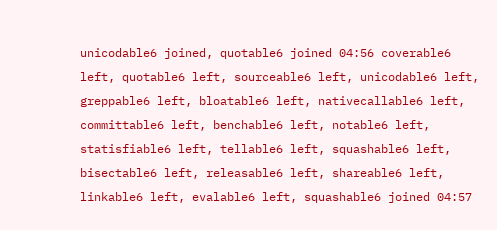unicodable6 joined, quotable6 joined 04:56 coverable6 left, quotable6 left, sourceable6 left, unicodable6 left, greppable6 left, bloatable6 left, nativecallable6 left, committable6 left, benchable6 left, notable6 left, statisfiable6 left, tellable6 left, squashable6 left, bisectable6 left, releasable6 left, shareable6 left, linkable6 left, evalable6 left, squashable6 joined 04:57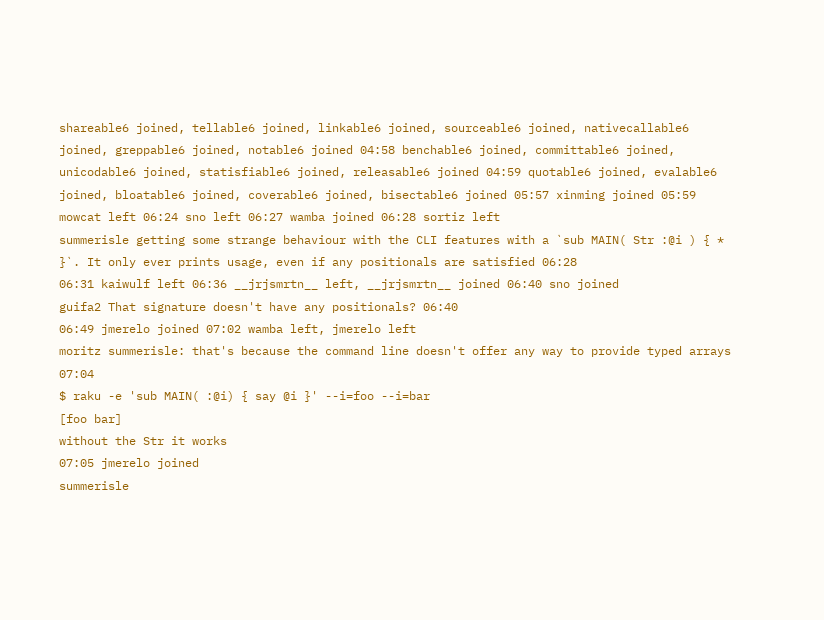shareable6 joined, tellable6 joined, linkable6 joined, sourceable6 joined, nativecallable6 joined, greppable6 joined, notable6 joined 04:58 benchable6 joined, committable6 joined, unicodable6 joined, statisfiable6 joined, releasable6 joined 04:59 quotable6 joined, evalable6 joined, bloatable6 joined, coverable6 joined, bisectable6 joined 05:57 xinming joined 05:59 mowcat left 06:24 sno left 06:27 wamba joined 06:28 sortiz left
summerisle getting some strange behaviour with the CLI features with a `sub MAIN( Str :@i ) { * }`. It only ever prints usage, even if any positionals are satisfied 06:28
06:31 kaiwulf left 06:36 __jrjsmrtn__ left, __jrjsmrtn__ joined 06:40 sno joined
guifa2 That signature doesn't have any positionals? 06:40
06:49 jmerelo joined 07:02 wamba left, jmerelo left
moritz summerisle: that's because the command line doesn't offer any way to provide typed arrays 07:04
$ raku -e 'sub MAIN( :@i) { say @i }' --i=foo --i=bar
[foo bar]
without the Str it works
07:05 jmerelo joined
summerisle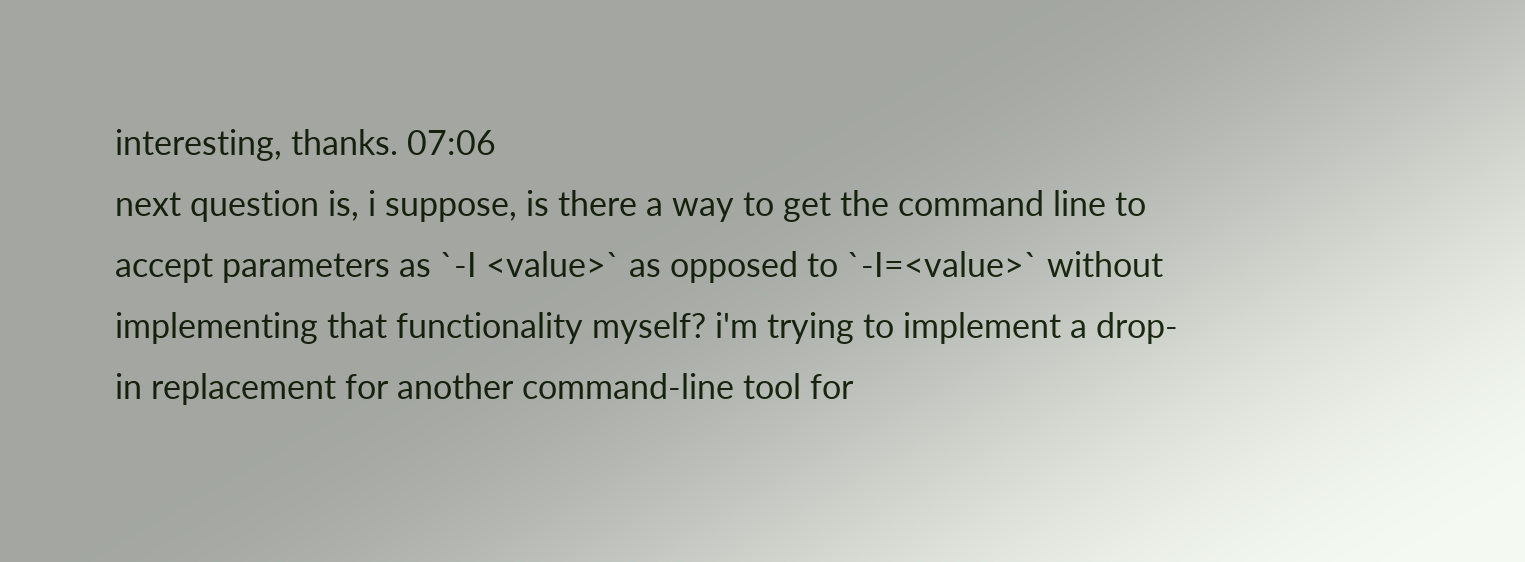interesting, thanks. 07:06
next question is, i suppose, is there a way to get the command line to accept parameters as `-I <value>` as opposed to `-I=<value>` without implementing that functionality myself? i'm trying to implement a drop-in replacement for another command-line tool for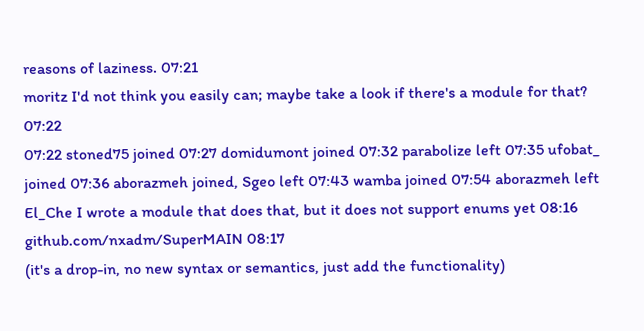reasons of laziness. 07:21
moritz I'd not think you easily can; maybe take a look if there's a module for that? 07:22
07:22 stoned75 joined 07:27 domidumont joined 07:32 parabolize left 07:35 ufobat_ joined 07:36 aborazmeh joined, Sgeo left 07:43 wamba joined 07:54 aborazmeh left
El_Che I wrote a module that does that, but it does not support enums yet 08:16
github.com/nxadm/SuperMAIN 08:17
(it's a drop-in, no new syntax or semantics, just add the functionality)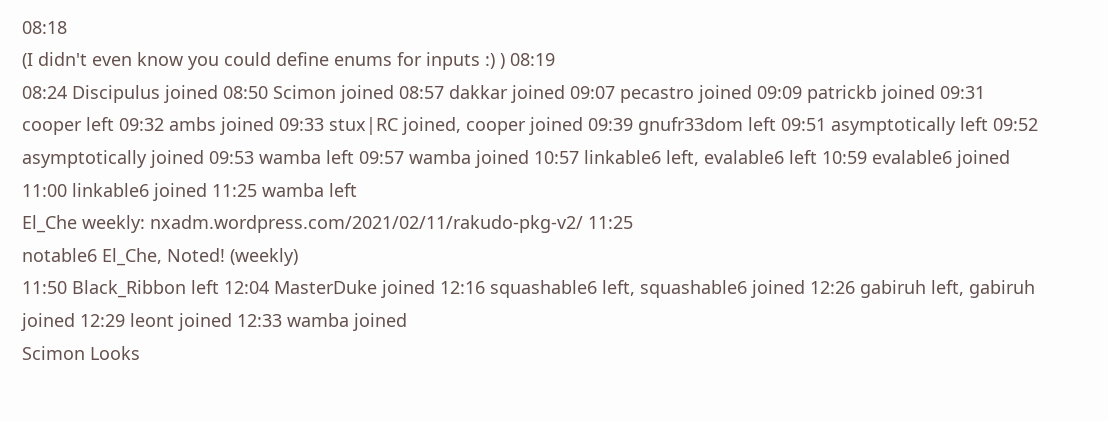08:18
(I didn't even know you could define enums for inputs :) ) 08:19
08:24 Discipulus joined 08:50 Scimon joined 08:57 dakkar joined 09:07 pecastro joined 09:09 patrickb joined 09:31 cooper left 09:32 ambs joined 09:33 stux|RC joined, cooper joined 09:39 gnufr33dom left 09:51 asymptotically left 09:52 asymptotically joined 09:53 wamba left 09:57 wamba joined 10:57 linkable6 left, evalable6 left 10:59 evalable6 joined 11:00 linkable6 joined 11:25 wamba left
El_Che weekly: nxadm.wordpress.com/2021/02/11/rakudo-pkg-v2/ 11:25
notable6 El_Che, Noted! (weekly)
11:50 Black_Ribbon left 12:04 MasterDuke joined 12:16 squashable6 left, squashable6 joined 12:26 gabiruh left, gabiruh joined 12:29 leont joined 12:33 wamba joined
Scimon Looks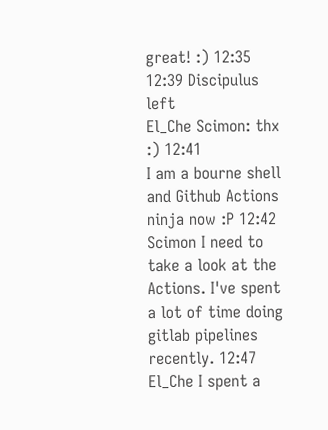great! :) 12:35
12:39 Discipulus left
El_Che Scimon: thx :) 12:41
I am a bourne shell and Github Actions ninja now :P 12:42
Scimon I need to take a look at the Actions. I've spent a lot of time doing gitlab pipelines recently. 12:47
El_Che I spent a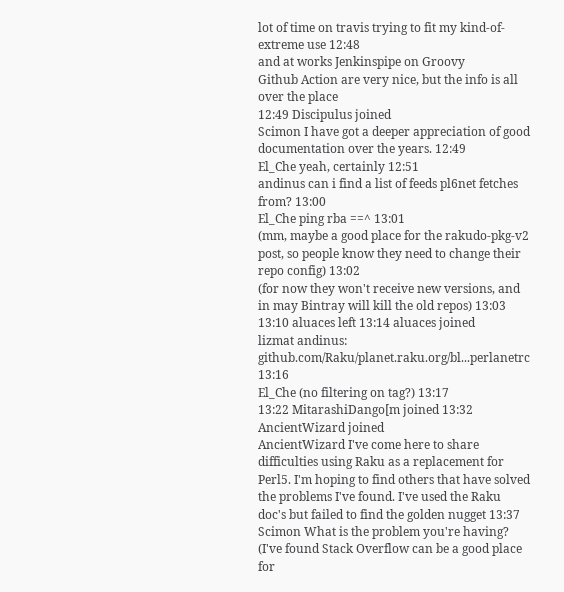lot of time on travis trying to fit my kind-of-extreme use 12:48
and at works Jenkinspipe on Groovy
Github Action are very nice, but the info is all over the place
12:49 Discipulus joined
Scimon I have got a deeper appreciation of good documentation over the years. 12:49
El_Che yeah, certainly 12:51
andinus can i find a list of feeds pl6net fetches from? 13:00
El_Che ping rba ==^ 13:01
(mm, maybe a good place for the rakudo-pkg-v2 post, so people know they need to change their repo config) 13:02
(for now they won't receive new versions, and in may Bintray will kill the old repos) 13:03
13:10 aluaces left 13:14 aluaces joined
lizmat andinus: github.com/Raku/planet.raku.org/bl...perlanetrc 13:16
El_Che (no filtering on tag?) 13:17
13:22 MitarashiDango[m joined 13:32 AncientWizard joined
AncientWizard I've come here to share difficulties using Raku as a replacement for Perl5. I'm hoping to find others that have solved the problems I've found. I've used the Raku doc's but failed to find the golden nugget 13:37
Scimon What is the problem you're having? (I've found Stack Overflow can be a good place for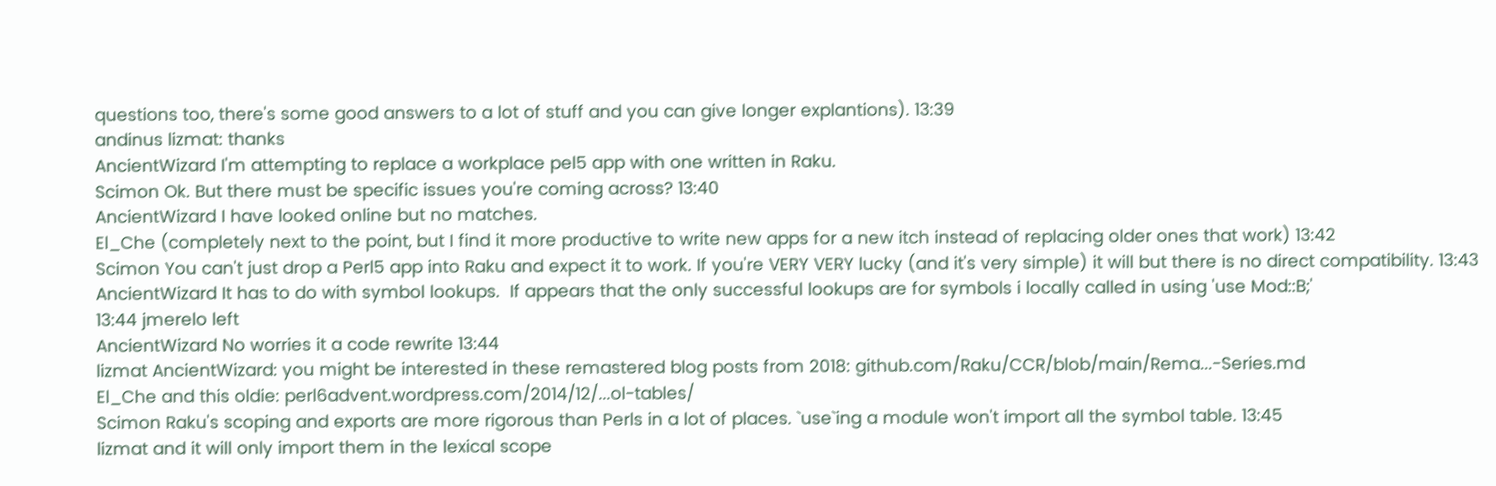questions too, there's some good answers to a lot of stuff and you can give longer explantions). 13:39
andinus lizmat: thanks
AncientWizard I'm attempting to replace a workplace pel5 app with one written in Raku.
Scimon Ok. But there must be specific issues you're coming across? 13:40
AncientWizard I have looked online but no matches.
El_Che (completely next to the point, but I find it more productive to write new apps for a new itch instead of replacing older ones that work) 13:42
Scimon You can't just drop a Perl5 app into Raku and expect it to work. If you're VERY VERY lucky (and it's very simple) it will but there is no direct compatibility. 13:43
AncientWizard It has to do with symbol lookups.  If appears that the only successful lookups are for symbols i locally called in using 'use Mod::B;'
13:44 jmerelo left
AncientWizard No worries it a code rewrite 13:44
lizmat AncientWizard: you might be interested in these remastered blog posts from 2018: github.com/Raku/CCR/blob/main/Rema...-Series.md
El_Che and this oldie: perl6advent.wordpress.com/2014/12/...ol-tables/
Scimon Raku's scoping and exports are more rigorous than Perls in a lot of places. `use`ing a module won't import all the symbol table. 13:45
lizmat and it will only import them in the lexical scope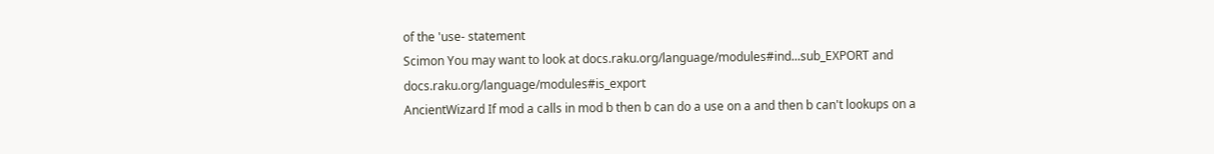of the 'use- statement
Scimon You may want to look at docs.raku.org/language/modules#ind...sub_EXPORT and docs.raku.org/language/modules#is_export
AncientWizard If mod a calls in mod b then b can do a use on a and then b can't lookups on a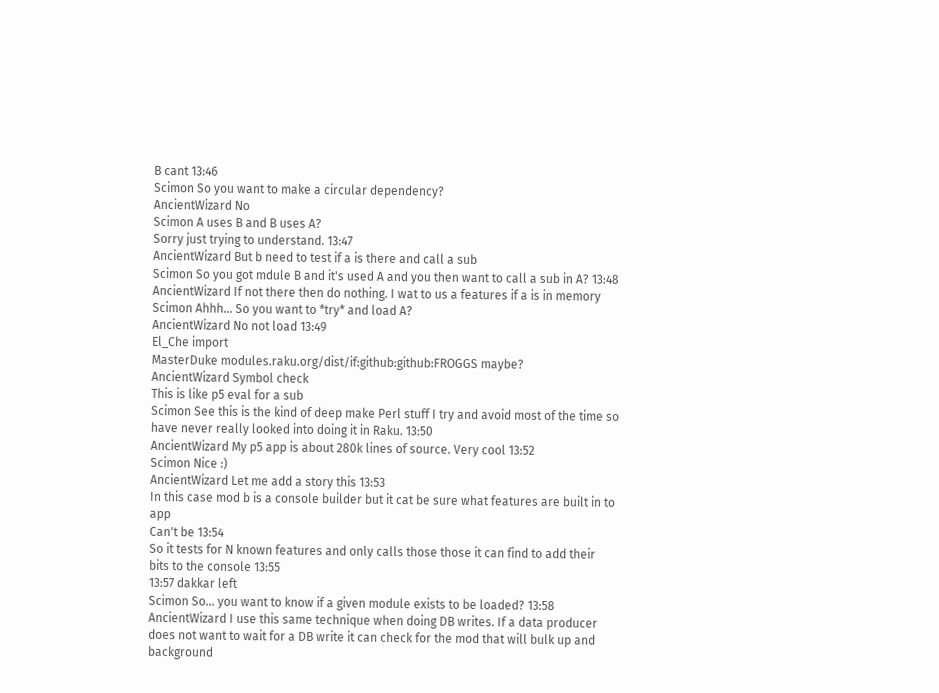B cant 13:46
Scimon So you want to make a circular dependency?
AncientWizard No
Scimon A uses B and B uses A?
Sorry just trying to understand. 13:47
AncientWizard But b need to test if a is there and call a sub
Scimon So you got mdule B and it's used A and you then want to call a sub in A? 13:48
AncientWizard If not there then do nothing. I wat to us a features if a is in memory
Scimon Ahhh... So you want to *try* and load A?
AncientWizard No not load 13:49
El_Che import
MasterDuke modules.raku.org/dist/if:github:github:FROGGS maybe?
AncientWizard Symbol check
This is like p5 eval for a sub
Scimon See this is the kind of deep make Perl stuff I try and avoid most of the time so have never really looked into doing it in Raku. 13:50
AncientWizard My p5 app is about 280k lines of source. Very cool 13:52
Scimon Nice :)
AncientWizard Let me add a story this 13:53
In this case mod b is a console builder but it cat be sure what features are built in to app
Can't be 13:54
So it tests for N known features and only calls those those it can find to add their bits to the console 13:55
13:57 dakkar left
Scimon So... you want to know if a given module exists to be loaded? 13:58
AncientWizard I use this same technique when doing DB writes. If a data producer does not want to wait for a DB write it can check for the mod that will bulk up and background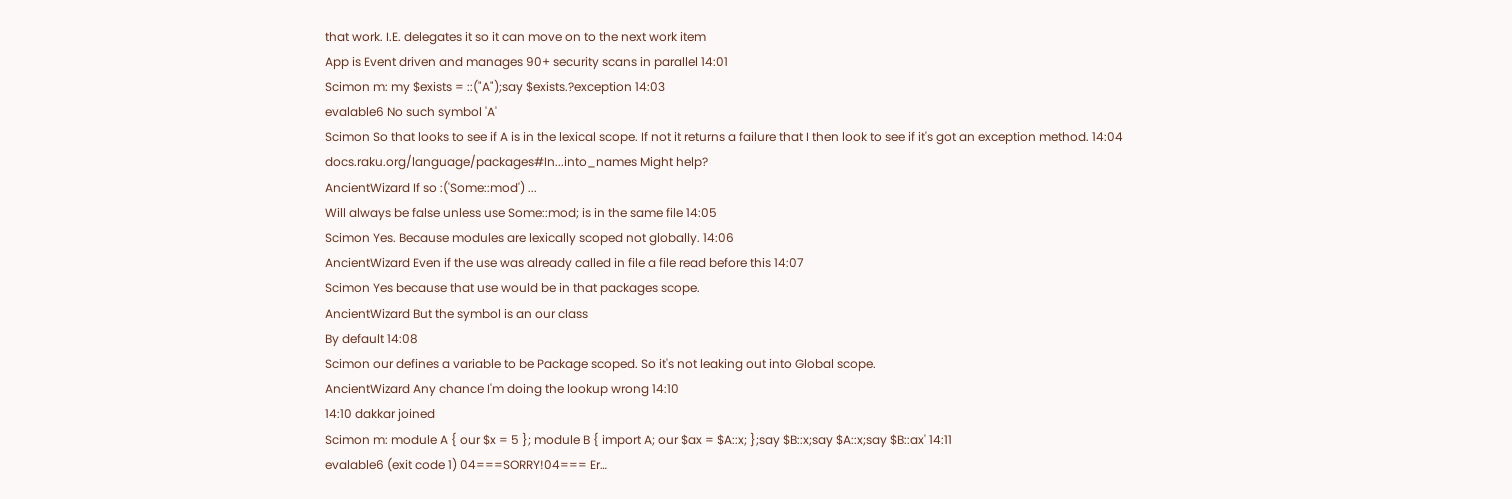that work. I.E. delegates it so it can move on to the next work item
App is Event driven and manages 90+ security scans in parallel 14:01
Scimon m: my $exists = ::("A");say $exists.?exception 14:03
evalable6 No such symbol 'A'
Scimon So that looks to see if A is in the lexical scope. If not it returns a failure that I then look to see if it's got an exception method. 14:04
docs.raku.org/language/packages#In...into_names Might help?
AncientWizard If so :('Some::mod') ...
Will always be false unless use Some::mod; is in the same file 14:05
Scimon Yes. Because modules are lexically scoped not globally. 14:06
AncientWizard Even if the use was already called in file a file read before this 14:07
Scimon Yes because that use would be in that packages scope.
AncientWizard But the symbol is an our class
By default 14:08
Scimon our defines a variable to be Package scoped. So it's not leaking out into Global scope.
AncientWizard Any chance I'm doing the lookup wrong 14:10
14:10 dakkar joined
Scimon m: module A { our $x = 5 }; module B { import A; our $ax = $A::x; };say $B::x;say $A::x;say $B::ax' 14:11
evalable6 (exit code 1) 04===SORRY!04=== Er…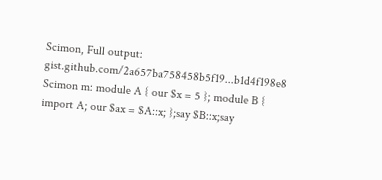Scimon, Full output: gist.github.com/2a657ba758458b5f19...b1d4f198e8
Scimon m: module A { our $x = 5 }; module B { import A; our $ax = $A::x; };say $B::x;say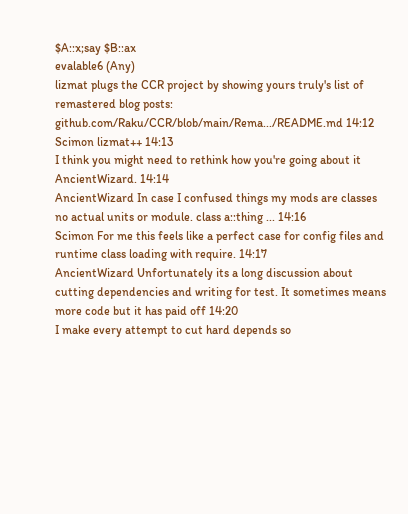$A::x;say $B::ax
evalable6 (Any)
lizmat plugs the CCR project by showing yours truly's list of remastered blog posts: github.com/Raku/CCR/blob/main/Rema.../README.md 14:12
Scimon lizmat++ 14:13
I think you might need to rethink how you're going about it AncientWizard. 14:14
AncientWizard In case I confused things my mods are classes no actual units or module. class a::thing ... 14:16
Scimon For me this feels like a perfect case for config files and runtime class loading with require. 14:17
AncientWizard Unfortunately its a long discussion about cutting dependencies and writing for test. It sometimes means more code but it has paid off 14:20
I make every attempt to cut hard depends so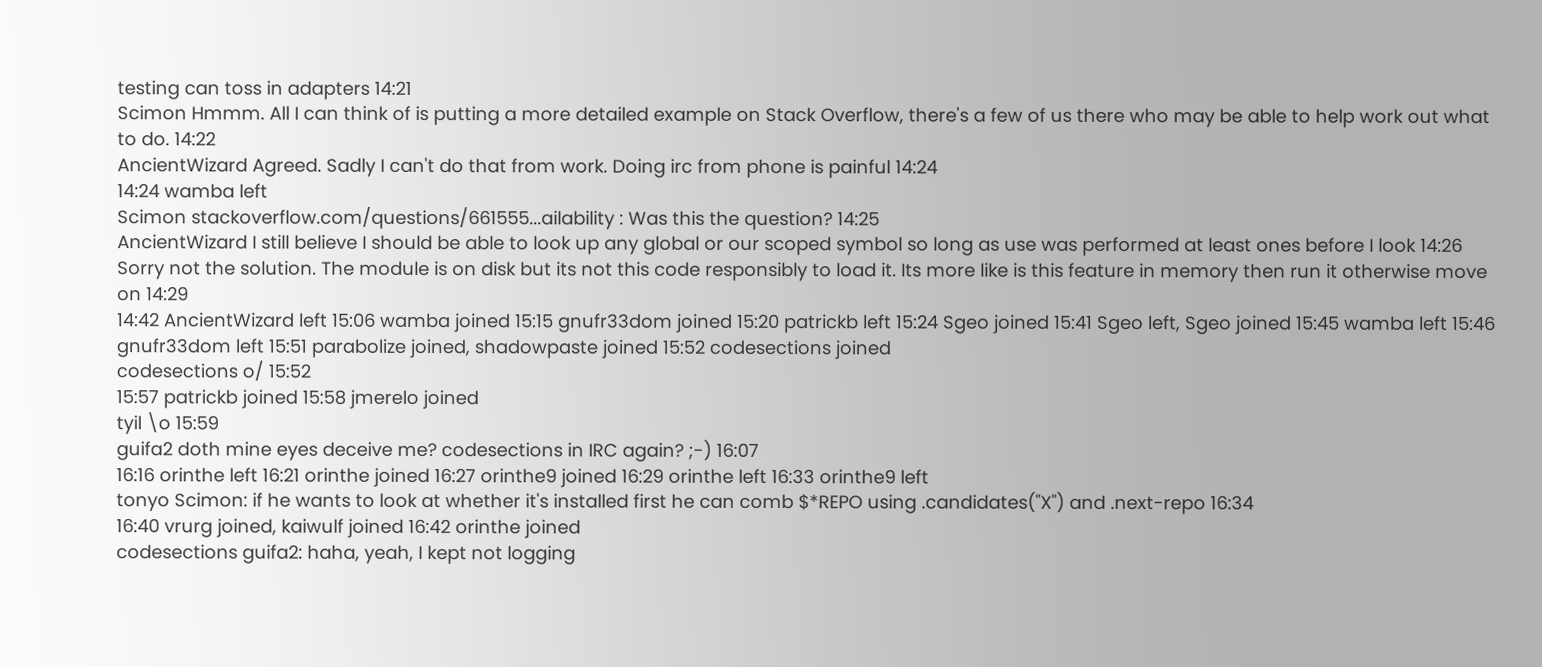testing can toss in adapters 14:21
Scimon Hmmm. All I can think of is putting a more detailed example on Stack Overflow, there's a few of us there who may be able to help work out what to do. 14:22
AncientWizard Agreed. Sadly I can't do that from work. Doing irc from phone is painful 14:24
14:24 wamba left
Scimon stackoverflow.com/questions/661555...ailability : Was this the question? 14:25
AncientWizard I still believe I should be able to look up any global or our scoped symbol so long as use was performed at least ones before I look 14:26
Sorry not the solution. The module is on disk but its not this code responsibly to load it. Its more like is this feature in memory then run it otherwise move on 14:29
14:42 AncientWizard left 15:06 wamba joined 15:15 gnufr33dom joined 15:20 patrickb left 15:24 Sgeo joined 15:41 Sgeo left, Sgeo joined 15:45 wamba left 15:46 gnufr33dom left 15:51 parabolize joined, shadowpaste joined 15:52 codesections joined
codesections o/ 15:52
15:57 patrickb joined 15:58 jmerelo joined
tyil \o 15:59
guifa2 doth mine eyes deceive me? codesections in IRC again? ;-) 16:07
16:16 orinthe left 16:21 orinthe joined 16:27 orinthe9 joined 16:29 orinthe left 16:33 orinthe9 left
tonyo Scimon: if he wants to look at whether it's installed first he can comb $*REPO using .candidates("X") and .next-repo 16:34
16:40 vrurg joined, kaiwulf joined 16:42 orinthe joined
codesections guifa2: haha, yeah, I kept not logging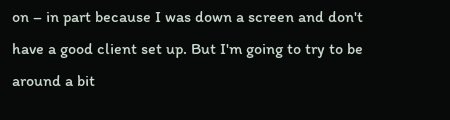on – in part because I was down a screen and don't have a good client set up. But I'm going to try to be around a bit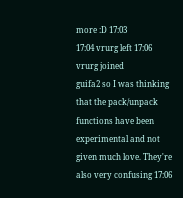more :D 17:03
17:04 vrurg left 17:06 vrurg joined
guifa2 so I was thinking that the pack/unpack functions have been experimental and not given much love. They're also very confusing 17:06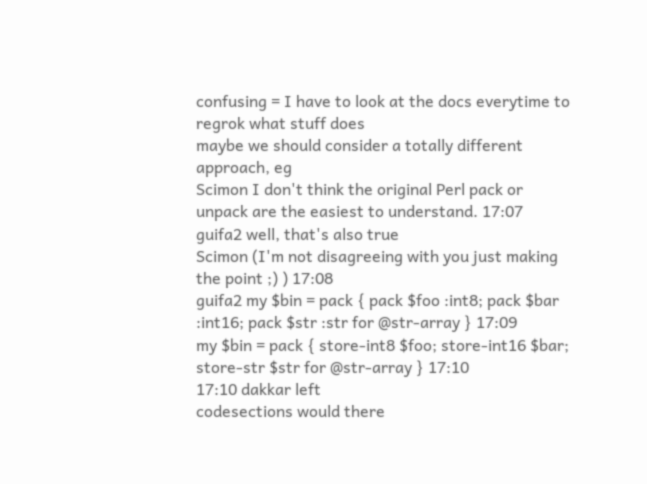confusing = I have to look at the docs everytime to regrok what stuff does
maybe we should consider a totally different approach, eg
Scimon I don't think the original Perl pack or unpack are the easiest to understand. 17:07
guifa2 well, that's also true
Scimon (I'm not disagreeing with you just making the point ;) ) 17:08
guifa2 my $bin = pack { pack $foo :int8; pack $bar :int16; pack $str :str for @str-array } 17:09
my $bin = pack { store-int8 $foo; store-int16 $bar; store-str $str for @str-array } 17:10
17:10 dakkar left
codesections would there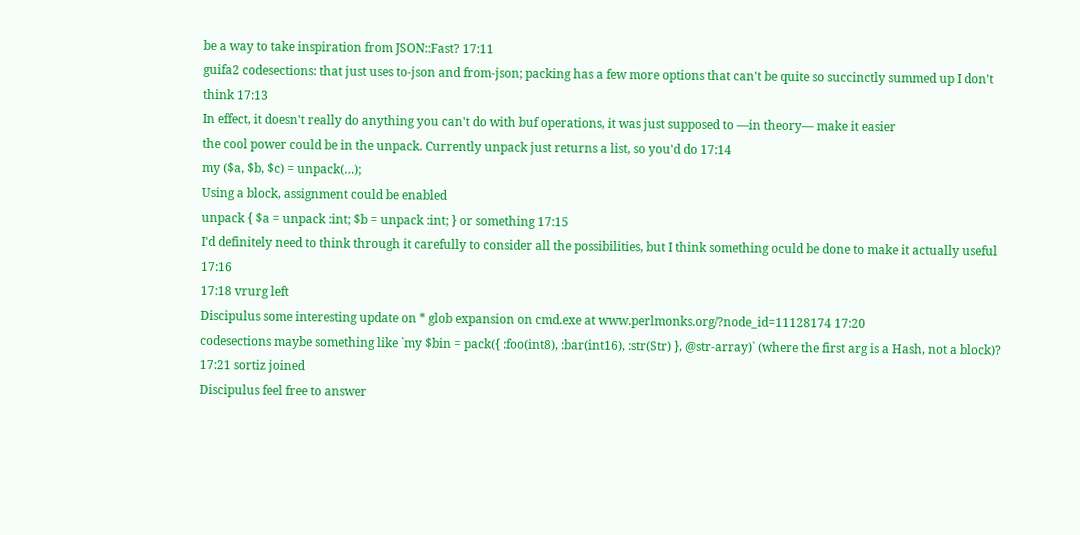be a way to take inspiration from JSON::Fast? 17:11
guifa2 codesections: that just uses to-json and from-json; packing has a few more options that can't be quite so succinctly summed up I don't think 17:13
In effect, it doesn't really do anything you can't do with buf operations, it was just supposed to —in theory— make it easier
the cool power could be in the unpack. Currently unpack just returns a list, so you'd do 17:14
my ($a, $b, $c) = unpack(…);
Using a block, assignment could be enabled
unpack { $a = unpack :int; $b = unpack :int; } or something 17:15
I'd definitely need to think through it carefully to consider all the possibilities, but I think something oculd be done to make it actually useful 17:16
17:18 vrurg left
Discipulus some interesting update on * glob expansion on cmd.exe at www.perlmonks.org/?node_id=11128174 17:20
codesections maybe something like `my $bin = pack({ :foo(int8), :bar(int16), :str(Str) }, @str-array)` (where the first arg is a Hash, not a block)?
17:21 sortiz joined
Discipulus feel free to answer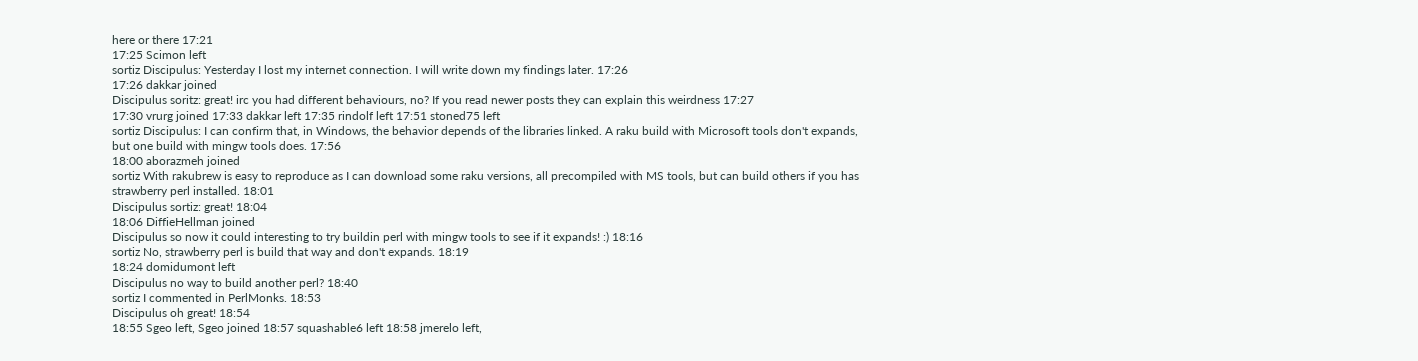here or there 17:21
17:25 Scimon left
sortiz Discipulus: Yesterday I lost my internet connection. I will write down my findings later. 17:26
17:26 dakkar joined
Discipulus soritz: great! irc you had different behaviours, no? If you read newer posts they can explain this weirdness 17:27
17:30 vrurg joined 17:33 dakkar left 17:35 rindolf left 17:51 stoned75 left
sortiz Discipulus: I can confirm that, in Windows, the behavior depends of the libraries linked. A raku build with Microsoft tools don't expands, but one build with mingw tools does. 17:56
18:00 aborazmeh joined
sortiz With rakubrew is easy to reproduce as I can download some raku versions, all precompiled with MS tools, but can build others if you has strawberry perl installed. 18:01
Discipulus sortiz: great! 18:04
18:06 DiffieHellman joined
Discipulus so now it could interesting to try buildin perl with mingw tools to see if it expands! :) 18:16
sortiz No, strawberry perl is build that way and don't expands. 18:19
18:24 domidumont left
Discipulus no way to build another perl? 18:40
sortiz I commented in PerlMonks. 18:53
Discipulus oh great! 18:54
18:55 Sgeo left, Sgeo joined 18:57 squashable6 left 18:58 jmerelo left,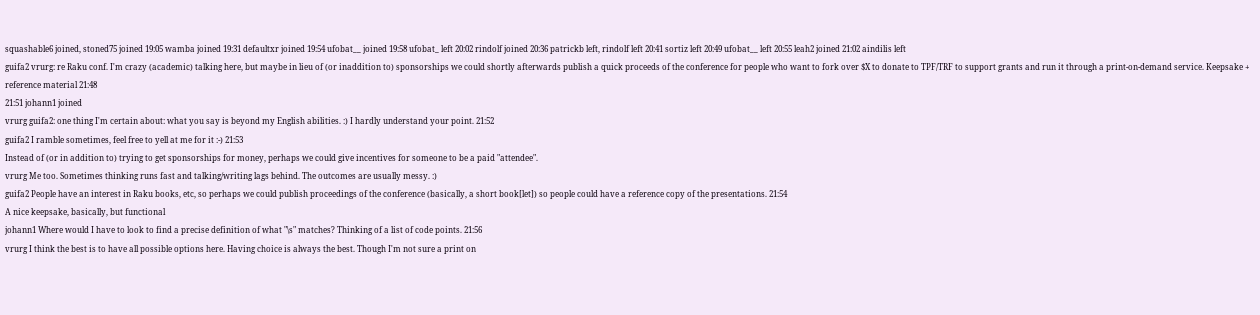squashable6 joined, stoned75 joined 19:05 wamba joined 19:31 defaultxr joined 19:54 ufobat__ joined 19:58 ufobat_ left 20:02 rindolf joined 20:36 patrickb left, rindolf left 20:41 sortiz left 20:49 ufobat__ left 20:55 leah2 joined 21:02 aindilis left
guifa2 vrurg: re Raku conf. I'm crazy (academic) talking here, but maybe in lieu of (or inaddition to) sponsorships we could shortly afterwards publish a quick proceeds of the conference for people who want to fork over $X to donate to TPF/TRF to support grants and run it through a print-on-demand service. Keepsake + reference material 21:48
21:51 johann1 joined
vrurg guifa2: one thing I'm certain about: what you say is beyond my English abilities. :) I hardly understand your point. 21:52
guifa2 I ramble sometimes, feel free to yell at me for it :-) 21:53
Instead of (or in addition to) trying to get sponsorships for money, perhaps we could give incentives for someone to be a paid "attendee".
vrurg Me too. Sometimes thinking runs fast and talking/writing lags behind. The outcomes are usually messy. :)
guifa2 People have an interest in Raku books, etc, so perhaps we could publish proceedings of the conference (basically, a short book[let]) so people could have a reference copy of the presentations. 21:54
A nice keepsake, basically, but functional
johann1 Where would I have to look to find a precise definition of what "\s" matches? Thinking of a list of code points. 21:56
vrurg I think the best is to have all possible options here. Having choice is always the best. Though I'm not sure a print on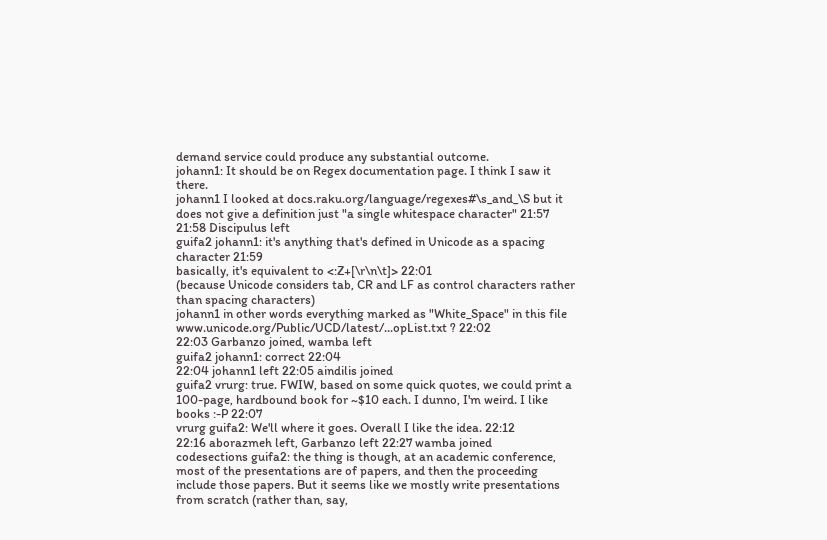demand service could produce any substantial outcome.
johann1: It should be on Regex documentation page. I think I saw it there.
johann1 I looked at docs.raku.org/language/regexes#\s_and_\S but it does not give a definition just "a single whitespace character" 21:57
21:58 Discipulus left
guifa2 johann1: it's anything that's defined in Unicode as a spacing character 21:59
basically, it's equivalent to <:Z+[\r\n\t]> 22:01
(because Unicode considers tab, CR and LF as control characters rather than spacing characters)
johann1 in other words everything marked as "White_Space" in this file www.unicode.org/Public/UCD/latest/...opList.txt ? 22:02
22:03 Garbanzo joined, wamba left
guifa2 johann1: correct 22:04
22:04 johann1 left 22:05 aindilis joined
guifa2 vrurg: true. FWIW, based on some quick quotes, we could print a 100-page, hardbound book for ~$10 each. I dunno, I'm weird. I like books :-P 22:07
vrurg guifa2: We'll where it goes. Overall I like the idea. 22:12
22:16 aborazmeh left, Garbanzo left 22:27 wamba joined
codesections guifa2: the thing is though, at an academic conference, most of the presentations are of papers, and then the proceeding include those papers. But it seems like we mostly write presentations from scratch (rather than, say,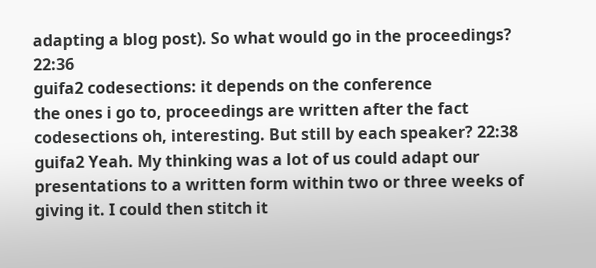adapting a blog post). So what would go in the proceedings? 22:36
guifa2 codesections: it depends on the conference
the ones i go to, proceedings are written after the fact
codesections oh, interesting. But still by each speaker? 22:38
guifa2 Yeah. My thinking was a lot of us could adapt our presentations to a written form within two or three weeks of giving it. I could then stitch it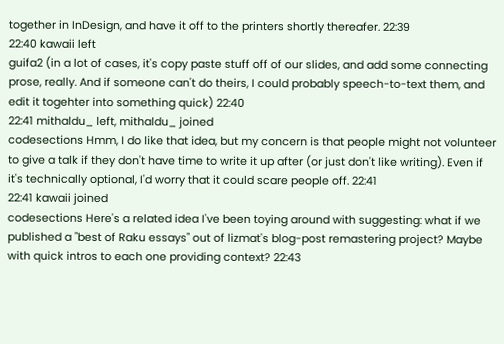together in InDesign, and have it off to the printers shortly thereafer. 22:39
22:40 kawaii left
guifa2 (in a lot of cases, it's copy paste stuff off of our slides, and add some connecting prose, really. And if someone can't do theirs, I could probably speech-to-text them, and edit it togehter into something quick) 22:40
22:41 mithaldu_ left, mithaldu_ joined
codesections Hmm, I do like that idea, but my concern is that people might not volunteer to give a talk if they don't have time to write it up after (or just don't like writing). Even if it's technically optional, I'd worry that it could scare people off. 22:41
22:41 kawaii joined
codesections Here's a related idea I've been toying around with suggesting: what if we published a "best of Raku essays" out of lizmat's blog-post remastering project? Maybe with quick intros to each one providing context? 22:43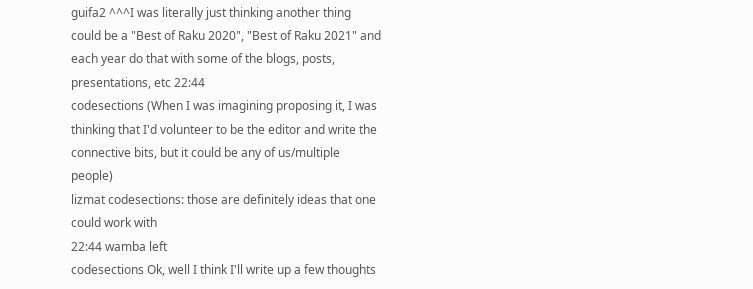guifa2 ^^^I was literally just thinking another thing could be a "Best of Raku 2020", "Best of Raku 2021" and each year do that with some of the blogs, posts, presentations, etc 22:44
codesections (When I was imagining proposing it, I was thinking that I'd volunteer to be the editor and write the connective bits, but it could be any of us/multiple people)
lizmat codesections: those are definitely ideas that one could work with
22:44 wamba left
codesections Ok, well I think I'll write up a few thoughts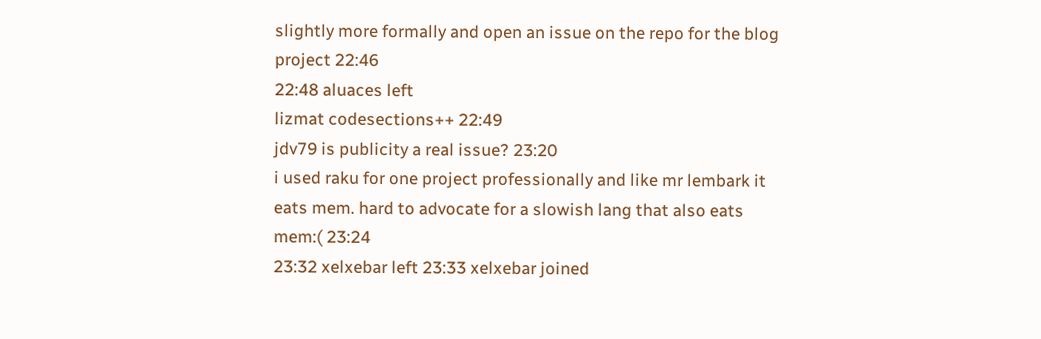slightly more formally and open an issue on the repo for the blog project 22:46
22:48 aluaces left
lizmat codesections++ 22:49
jdv79 is publicity a real issue? 23:20
i used raku for one project professionally and like mr lembark it eats mem. hard to advocate for a slowish lang that also eats mem:( 23:24
23:32 xelxebar left 23:33 xelxebar joined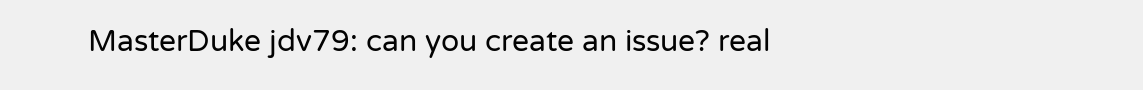MasterDuke jdv79: can you create an issue? real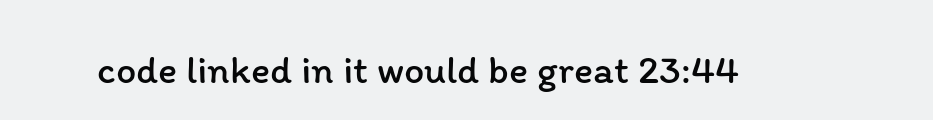code linked in it would be great 23:44